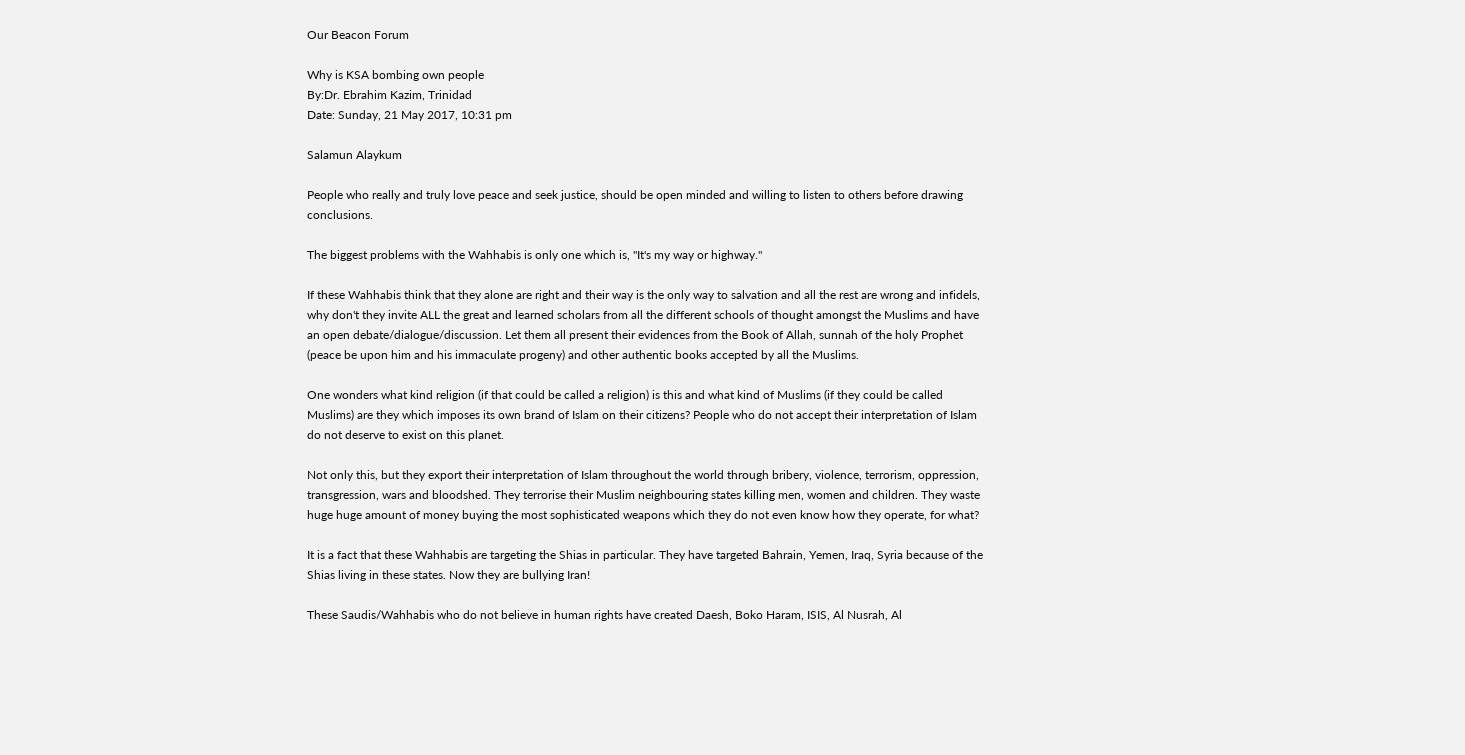Our Beacon Forum

Why is KSA bombing own people
By:Dr. Ebrahim Kazim, Trinidad
Date: Sunday, 21 May 2017, 10:31 pm

Salamun Alaykum

People who really and truly love peace and seek justice, should be open minded and willing to listen to others before drawing conclusions.

The biggest problems with the Wahhabis is only one which is, "It's my way or highway."

If these Wahhabis think that they alone are right and their way is the only way to salvation and all the rest are wrong and infidels, why don't they invite ALL the great and learned scholars from all the different schools of thought amongst the Muslims and have an open debate/dialogue/discussion. Let them all present their evidences from the Book of Allah, sunnah of the holy Prophet (peace be upon him and his immaculate progeny) and other authentic books accepted by all the Muslims.

One wonders what kind religion (if that could be called a religion) is this and what kind of Muslims (if they could be called Muslims) are they which imposes its own brand of Islam on their citizens? People who do not accept their interpretation of Islam do not deserve to exist on this planet.

Not only this, but they export their interpretation of Islam throughout the world through bribery, violence, terrorism, oppression, transgression, wars and bloodshed. They terrorise their Muslim neighbouring states killing men, women and children. They waste huge huge amount of money buying the most sophisticated weapons which they do not even know how they operate, for what?

It is a fact that these Wahhabis are targeting the Shias in particular. They have targeted Bahrain, Yemen, Iraq, Syria because of the Shias living in these states. Now they are bullying Iran!

These Saudis/Wahhabis who do not believe in human rights have created Daesh, Boko Haram, ISIS, Al Nusrah, Al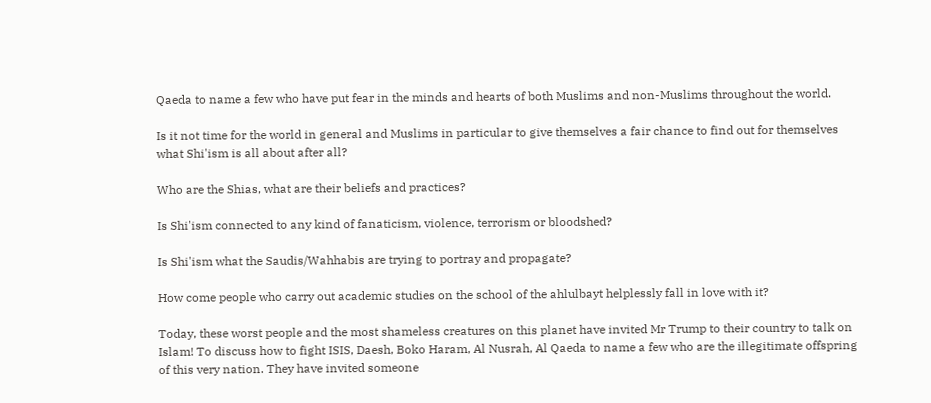Qaeda to name a few who have put fear in the minds and hearts of both Muslims and non-Muslims throughout the world.

Is it not time for the world in general and Muslims in particular to give themselves a fair chance to find out for themselves what Shi'ism is all about after all?

Who are the Shias, what are their beliefs and practices?

Is Shi'ism connected to any kind of fanaticism, violence, terrorism or bloodshed?

Is Shi'ism what the Saudis/Wahhabis are trying to portray and propagate?

How come people who carry out academic studies on the school of the ahlulbayt helplessly fall in love with it?

Today, these worst people and the most shameless creatures on this planet have invited Mr Trump to their country to talk on Islam! To discuss how to fight ISIS, Daesh, Boko Haram, Al Nusrah, Al Qaeda to name a few who are the illegitimate offspring of this very nation. They have invited someone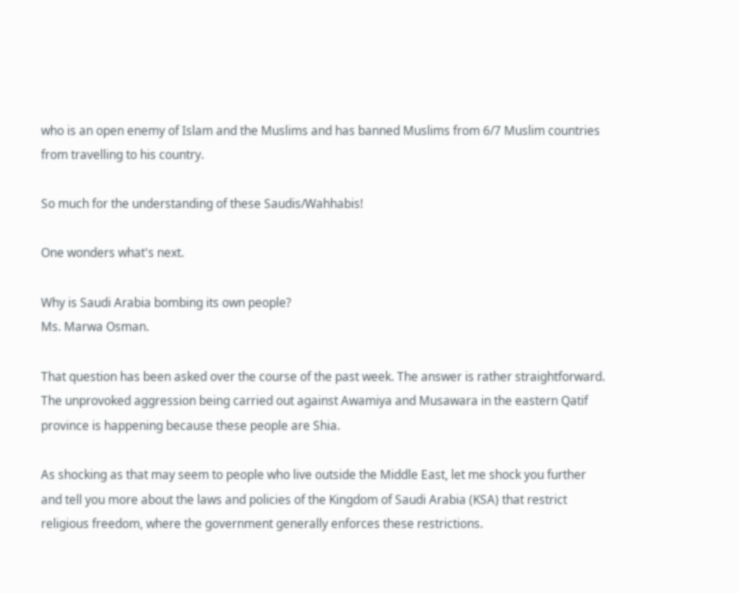who is an open enemy of Islam and the Muslims and has banned Muslims from 6/7 Muslim countries from travelling to his country.

So much for the understanding of these Saudis/Wahhabis!

One wonders what's next.

Why is Saudi Arabia bombing its own people?
Ms. Marwa Osman.

That question has been asked over the course of the past week. The answer is rather straightforward. The unprovoked aggression being carried out against Awamiya and Musawara in the eastern Qatif province is happening because these people are Shia.

As shocking as that may seem to people who live outside the Middle East, let me shock you further and tell you more about the laws and policies of the Kingdom of Saudi Arabia (KSA) that restrict religious freedom, where the government generally enforces these restrictions.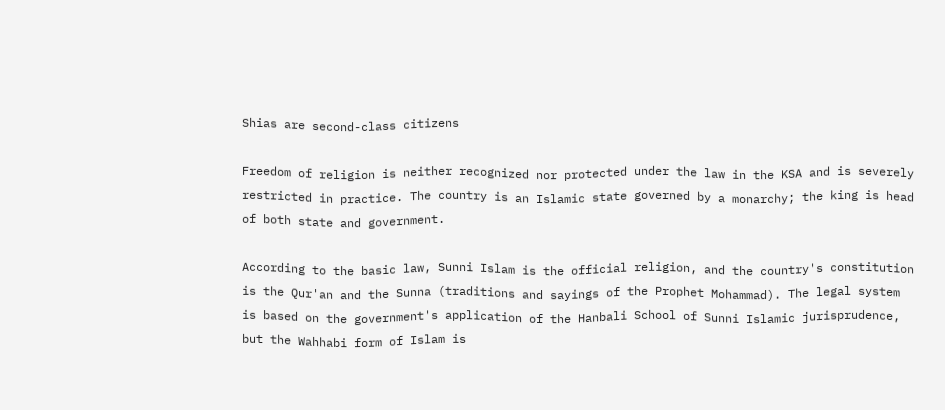Shias are second-class citizens

Freedom of religion is neither recognized nor protected under the law in the KSA and is severely restricted in practice. The country is an Islamic state governed by a monarchy; the king is head of both state and government.

According to the basic law, Sunni Islam is the official religion, and the country's constitution is the Qur'an and the Sunna (traditions and sayings of the Prophet Mohammad). The legal system is based on the government's application of the Hanbali School of Sunni Islamic jurisprudence, but the Wahhabi form of Islam is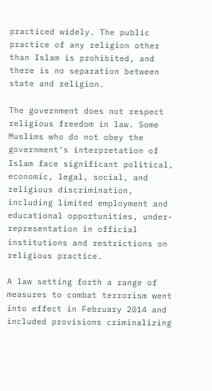practiced widely. The public practice of any religion other than Islam is prohibited, and there is no separation between state and religion.

The government does not respect religious freedom in law. Some Muslims who do not obey the government's interpretation of Islam face significant political, economic, legal, social, and religious discrimination, including limited employment and educational opportunities, under-representation in official institutions and restrictions on religious practice.

A law setting forth a range of measures to combat terrorism went into effect in February 2014 and included provisions criminalizing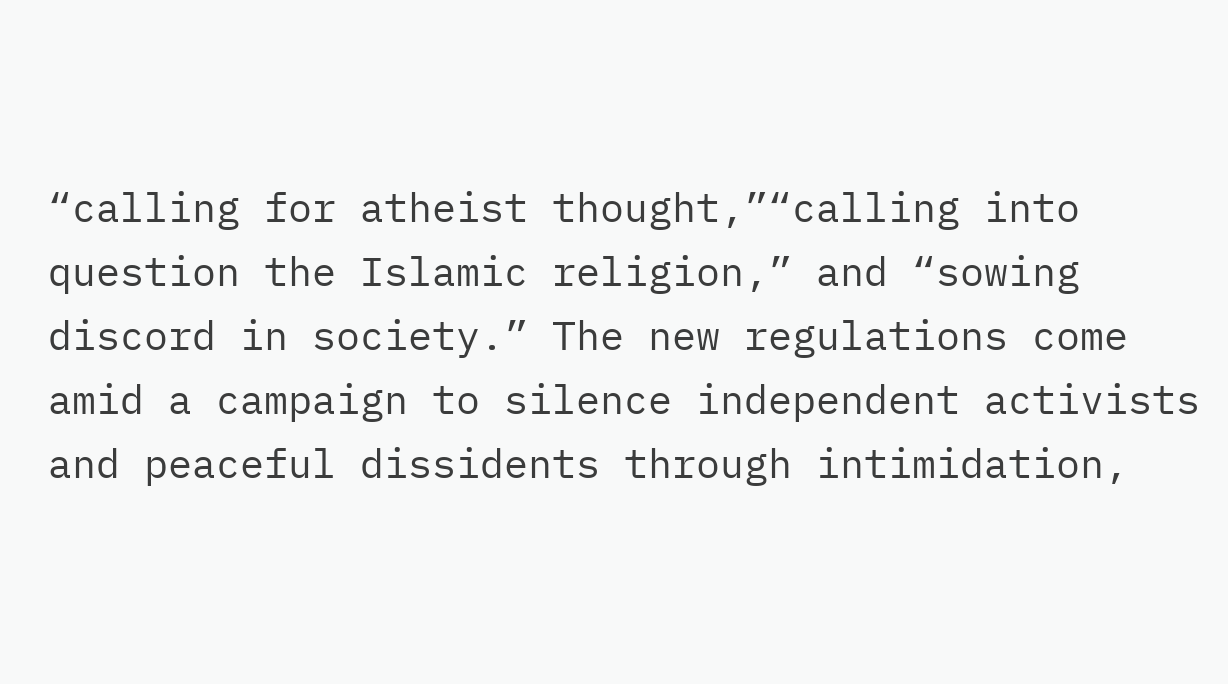“calling for atheist thought,”“calling into question the Islamic religion,” and “sowing discord in society.” The new regulations come amid a campaign to silence independent activists and peaceful dissidents through intimidation,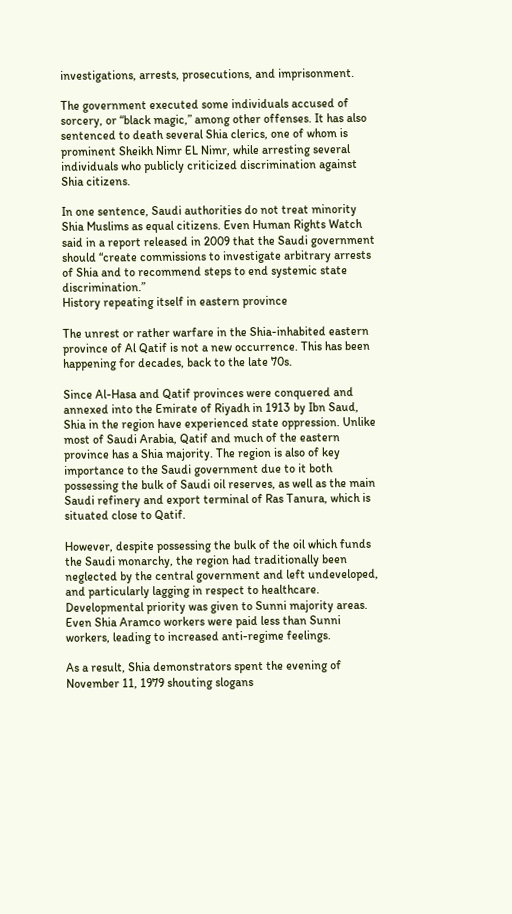investigations, arrests, prosecutions, and imprisonment.

The government executed some individuals accused of sorcery, or “black magic,” among other offenses. It has also sentenced to death several Shia clerics, one of whom is prominent Sheikh Nimr EL Nimr, while arresting several individuals who publicly criticized discrimination against Shia citizens.

In one sentence, Saudi authorities do not treat minority Shia Muslims as equal citizens. Even Human Rights Watch said in a report released in 2009 that the Saudi government should “create commissions to investigate arbitrary arrests of Shia and to recommend steps to end systemic state discrimination.”
History repeating itself in eastern province

The unrest or rather warfare in the Shia-inhabited eastern province of Al Qatif is not a new occurrence. This has been happening for decades, back to the late 70s.

Since Al-Hasa and Qatif provinces were conquered and annexed into the Emirate of Riyadh in 1913 by Ibn Saud, Shia in the region have experienced state oppression. Unlike most of Saudi Arabia, Qatif and much of the eastern province has a Shia majority. The region is also of key importance to the Saudi government due to it both possessing the bulk of Saudi oil reserves, as well as the main Saudi refinery and export terminal of Ras Tanura, which is situated close to Qatif.

However, despite possessing the bulk of the oil which funds the Saudi monarchy, the region had traditionally been neglected by the central government and left undeveloped, and particularly lagging in respect to healthcare. Developmental priority was given to Sunni majority areas. Even Shia Aramco workers were paid less than Sunni workers, leading to increased anti-regime feelings.

As a result, Shia demonstrators spent the evening of November 11, 1979 shouting slogans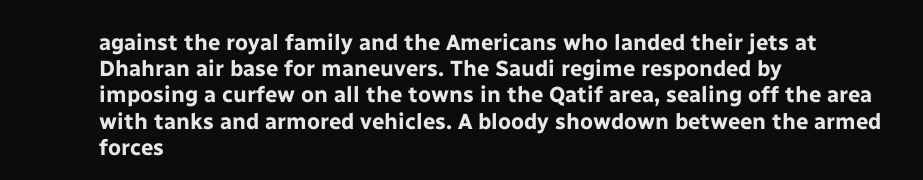against the royal family and the Americans who landed their jets at Dhahran air base for maneuvers. The Saudi regime responded by imposing a curfew on all the towns in the Qatif area, sealing off the area with tanks and armored vehicles. A bloody showdown between the armed forces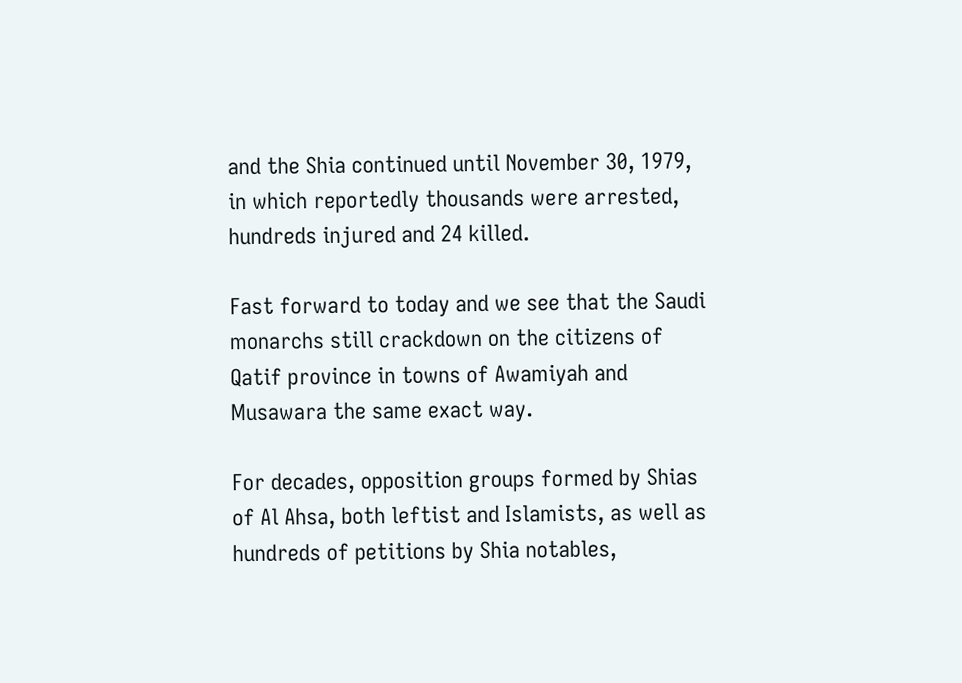and the Shia continued until November 30, 1979, in which reportedly thousands were arrested, hundreds injured and 24 killed.

Fast forward to today and we see that the Saudi monarchs still crackdown on the citizens of Qatif province in towns of Awamiyah and Musawara the same exact way.

For decades, opposition groups formed by Shias of Al Ahsa, both leftist and Islamists, as well as hundreds of petitions by Shia notables,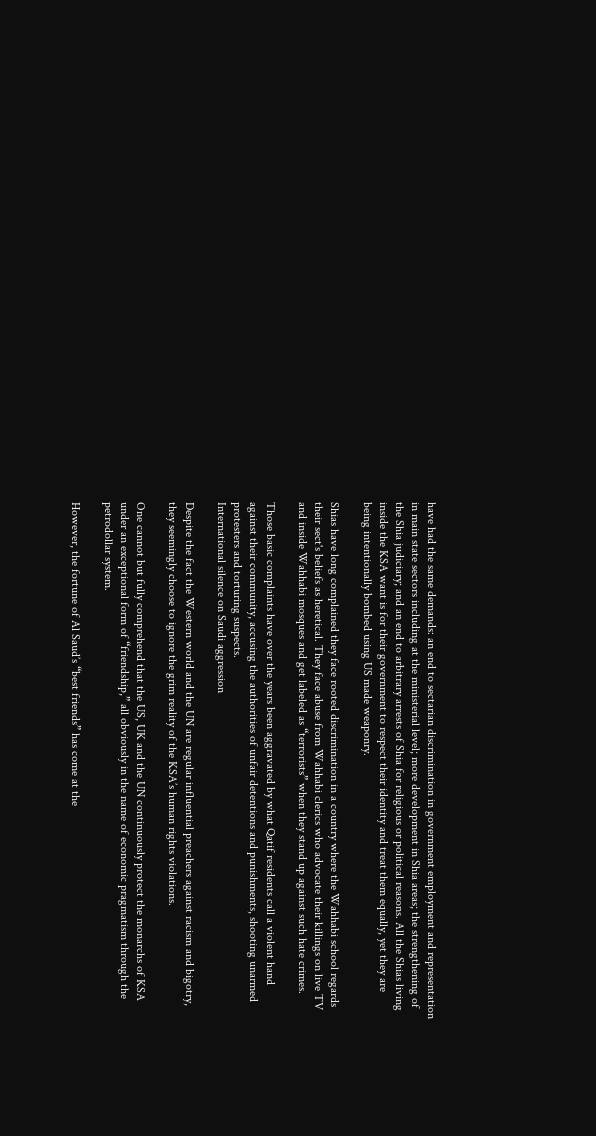have had the same demands: an end to sectarian discrimination in government employment and representation in main state sectors including at the ministerial level; more development in Shia areas; the strengthening of the Shia judiciary; and an end to arbitrary arrests of Shia for religious or political reasons. All the Shias living inside the KSA want is for their government to respect their identity and treat them equally, yet they are being intentionally bombed using US made weaponry.

Shias have long complained they face rooted discrimination in a country where the Wahhabi school regards their sect's beliefs as heretical. They face abuse from Wahhabi clerics who advocate their killings on live TV and inside Wahhabi mosques and get labeled as “terrorists” when they stand up against such hate crimes.

Those basic complaints have over the years been aggravated by what Qatif residents call a violent hand against their community, accusing the authorities of unfair detentions and punishments, shooting unarmed protesters and torturing suspects.
International silence on Saudi aggression

Despite the fact the Western world and the UN are regular influential preachers against racism and bigotry, they seemingly choose to ignore the grim reality of the KSA’s human rights violations.

One cannot but fully comprehend that the US, UK and the UN continuously protect the monarchs of KSA under an exceptional form of “friendship,” all obviously in the name of economic pragmatism through the petrodollar system.

However, the fortune of Al Saud’s “best friends” has come at the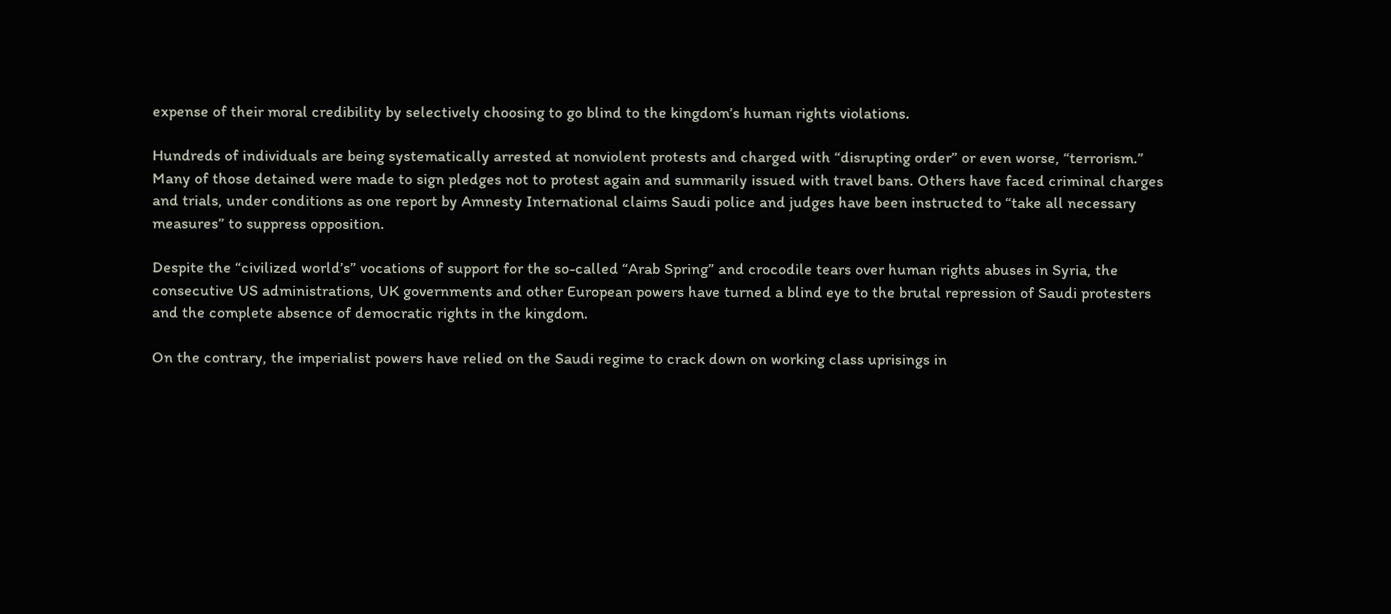expense of their moral credibility by selectively choosing to go blind to the kingdom’s human rights violations.

Hundreds of individuals are being systematically arrested at nonviolent protests and charged with “disrupting order” or even worse, “terrorism.” Many of those detained were made to sign pledges not to protest again and summarily issued with travel bans. Others have faced criminal charges and trials, under conditions as one report by Amnesty International claims Saudi police and judges have been instructed to “take all necessary measures” to suppress opposition.

Despite the “civilized world’s” vocations of support for the so-called “Arab Spring” and crocodile tears over human rights abuses in Syria, the consecutive US administrations, UK governments and other European powers have turned a blind eye to the brutal repression of Saudi protesters and the complete absence of democratic rights in the kingdom.

On the contrary, the imperialist powers have relied on the Saudi regime to crack down on working class uprisings in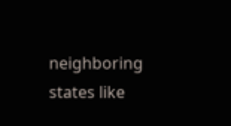neighboring states like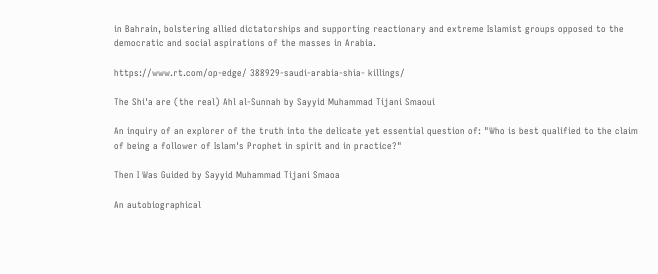in Bahrain, bolstering allied dictatorships and supporting reactionary and extreme Islamist groups opposed to the democratic and social aspirations of the masses in Arabia.

https://www.rt.com/op-edge/ 388929-saudi-arabia-shia- killings/

The Shi'a are (the real) Ahl al-Sunnah by Sayyid Muhammad Tijani Smaoui

An inquiry of an explorer of the truth into the delicate yet essential question of: "Who is best qualified to the claim of being a follower of Islam's Prophet in spirit and in practice?"

Then I Was Guided by Sayyid Muhammad Tijani Smaoa

An autobiographical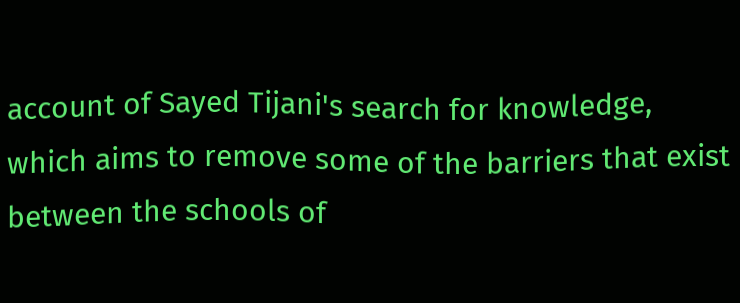account of Sayed Tijani's search for knowledge, which aims to remove some of the barriers that exist between the schools of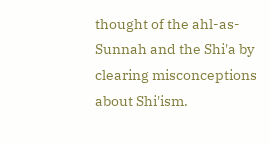thought of the ahl-as-Sunnah and the Shi'a by clearing misconceptions about Shi'ism.